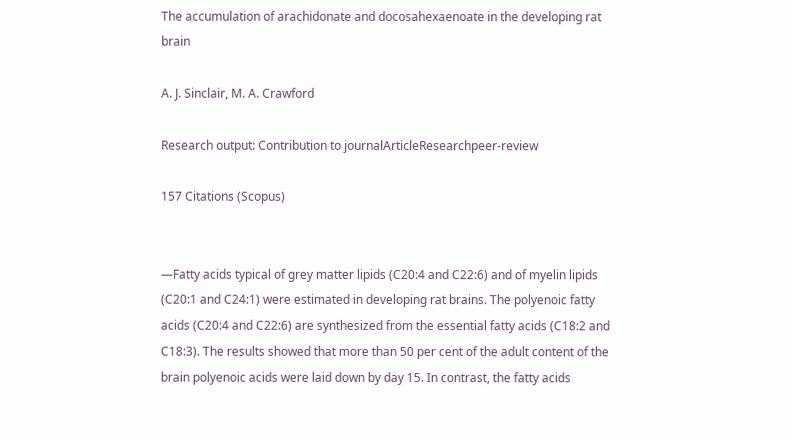The accumulation of arachidonate and docosahexaenoate in the developing rat brain

A. J. Sinclair, M. A. Crawford

Research output: Contribution to journalArticleResearchpeer-review

157 Citations (Scopus)


—Fatty acids typical of grey matter lipids (C20:4 and C22:6) and of myelin lipids (C20:1 and C24:1) were estimated in developing rat brains. The polyenoic fatty acids (C20:4 and C22:6) are synthesized from the essential fatty acids (C18:2 and C18:3). The results showed that more than 50 per cent of the adult content of the brain polyenoic acids were laid down by day 15. In contrast, the fatty acids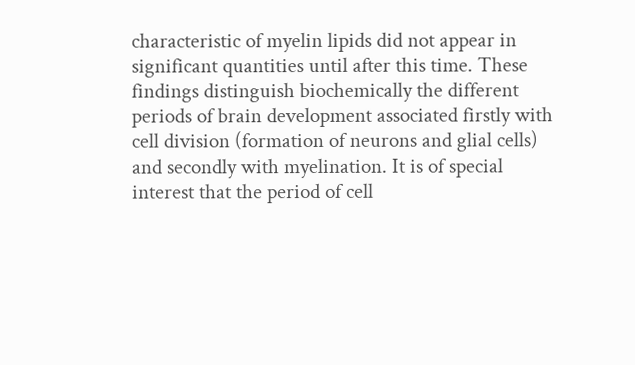characteristic of myelin lipids did not appear in significant quantities until after this time. These findings distinguish biochemically the different periods of brain development associated firstly with cell division (formation of neurons and glial cells) and secondly with myelination. It is of special interest that the period of cell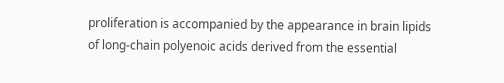proliferation is accompanied by the appearance in brain lipids of long‐chain polyenoic acids derived from the essential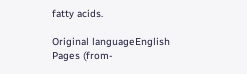fatty acids.

Original languageEnglish
Pages (from-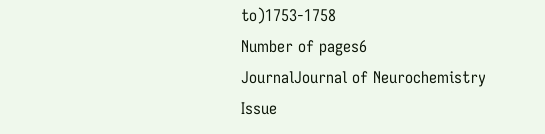to)1753-1758
Number of pages6
JournalJournal of Neurochemistry
Issue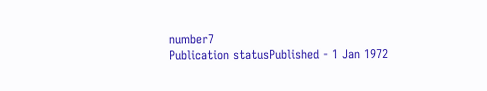number7
Publication statusPublished - 1 Jan 1972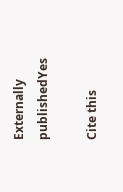Externally publishedYes

Cite this